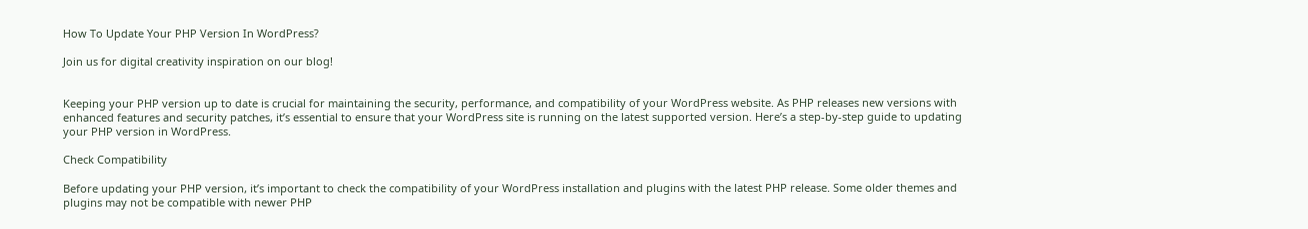How To Update Your PHP Version In WordPress?

Join us for digital creativity inspiration on our blog!


Keeping your PHP version up to date is crucial for maintaining the security, performance, and compatibility of your WordPress website. As PHP releases new versions with enhanced features and security patches, it’s essential to ensure that your WordPress site is running on the latest supported version. Here’s a step-by-step guide to updating your PHP version in WordPress.

Check Compatibility

Before updating your PHP version, it’s important to check the compatibility of your WordPress installation and plugins with the latest PHP release. Some older themes and plugins may not be compatible with newer PHP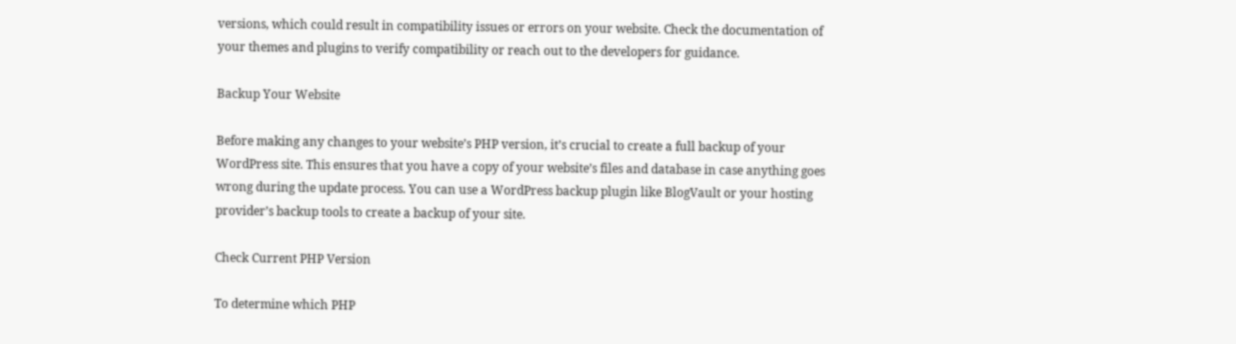versions, which could result in compatibility issues or errors on your website. Check the documentation of your themes and plugins to verify compatibility or reach out to the developers for guidance.

Backup Your Website

Before making any changes to your website’s PHP version, it’s crucial to create a full backup of your WordPress site. This ensures that you have a copy of your website’s files and database in case anything goes wrong during the update process. You can use a WordPress backup plugin like BlogVault or your hosting provider’s backup tools to create a backup of your site.

Check Current PHP Version

To determine which PHP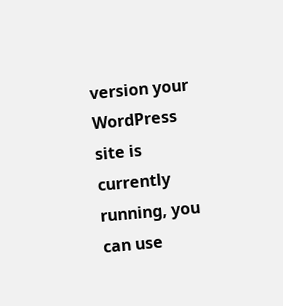version your WordPress site is currently running, you can use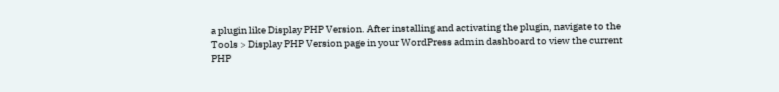a plugin like Display PHP Version. After installing and activating the plugin, navigate to the Tools > Display PHP Version page in your WordPress admin dashboard to view the current PHP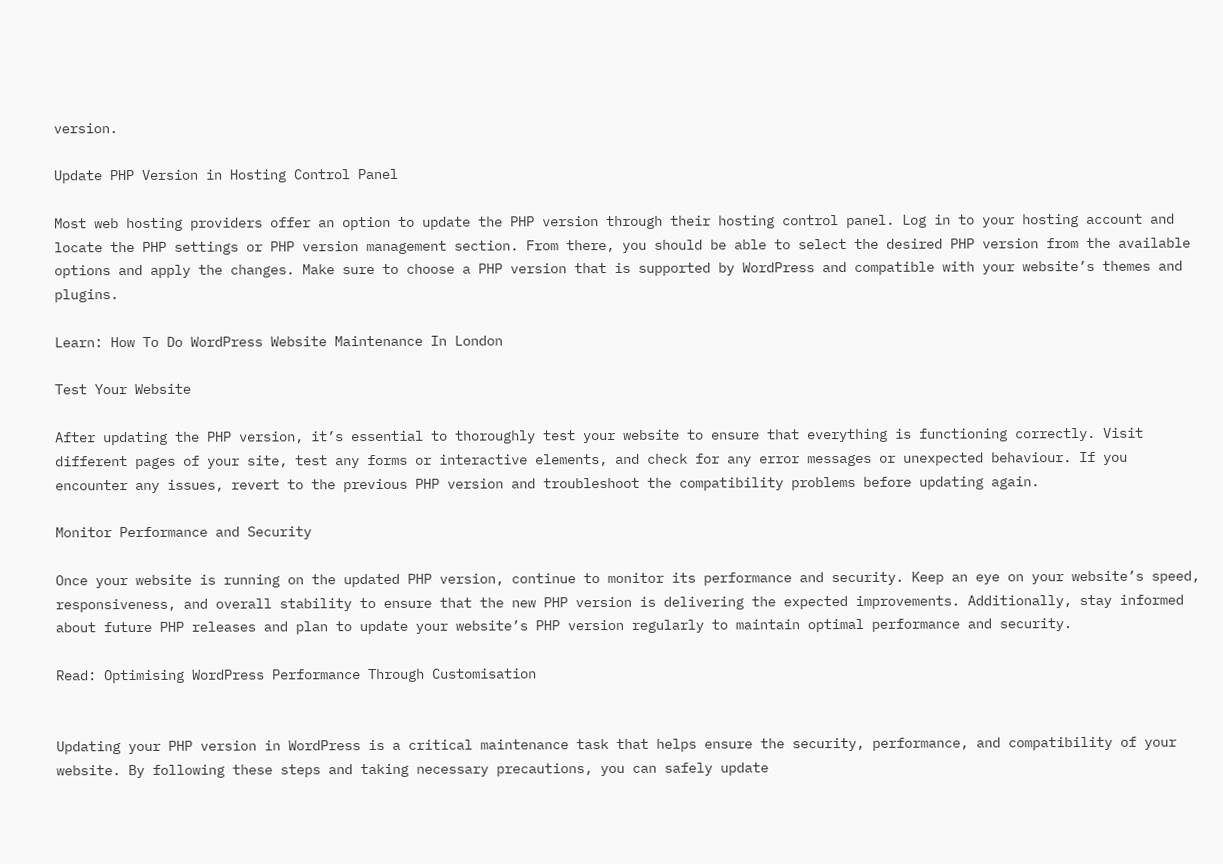version.

Update PHP Version in Hosting Control Panel

Most web hosting providers offer an option to update the PHP version through their hosting control panel. Log in to your hosting account and locate the PHP settings or PHP version management section. From there, you should be able to select the desired PHP version from the available options and apply the changes. Make sure to choose a PHP version that is supported by WordPress and compatible with your website’s themes and plugins.

Learn: How To Do WordPress Website Maintenance In London

Test Your Website

After updating the PHP version, it’s essential to thoroughly test your website to ensure that everything is functioning correctly. Visit different pages of your site, test any forms or interactive elements, and check for any error messages or unexpected behaviour. If you encounter any issues, revert to the previous PHP version and troubleshoot the compatibility problems before updating again.

Monitor Performance and Security

Once your website is running on the updated PHP version, continue to monitor its performance and security. Keep an eye on your website’s speed, responsiveness, and overall stability to ensure that the new PHP version is delivering the expected improvements. Additionally, stay informed about future PHP releases and plan to update your website’s PHP version regularly to maintain optimal performance and security.

Read: Optimising WordPress Performance Through Customisation


Updating your PHP version in WordPress is a critical maintenance task that helps ensure the security, performance, and compatibility of your website. By following these steps and taking necessary precautions, you can safely update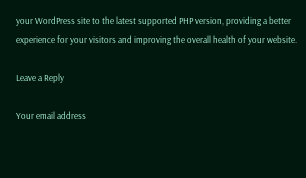your WordPress site to the latest supported PHP version, providing a better experience for your visitors and improving the overall health of your website.

Leave a Reply

Your email address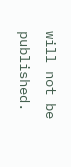will not be published.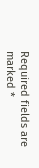Required fields are marked *